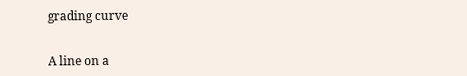grading curve


A line on a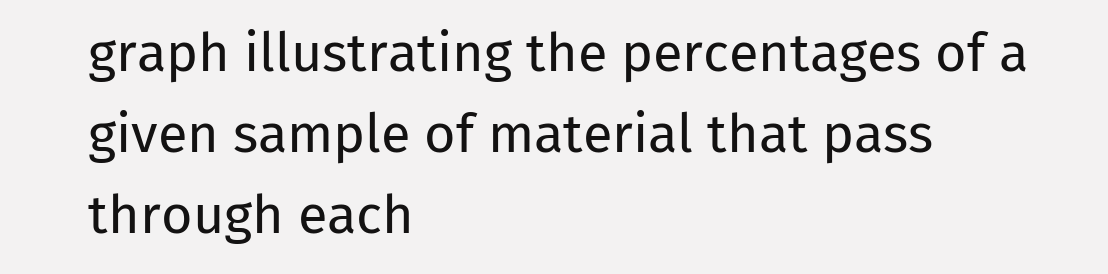graph illustrating the percentages of a given sample of material that pass through each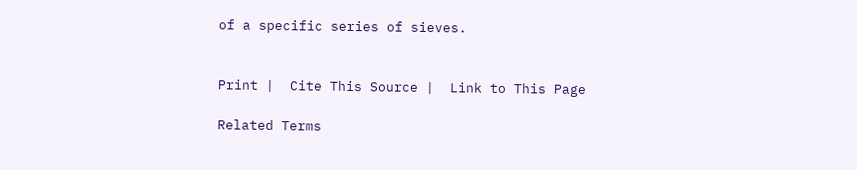of a specific series of sieves.


Print |  Cite This Source |  Link to This Page

Related Terms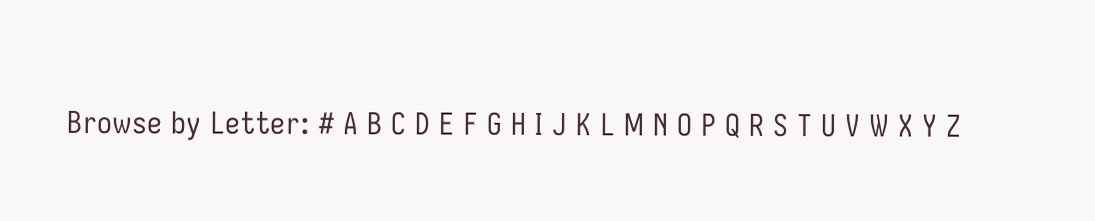Browse by Letter: # A B C D E F G H I J K L M N O P Q R S T U V W X Y Z